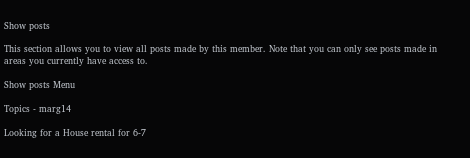Show posts

This section allows you to view all posts made by this member. Note that you can only see posts made in areas you currently have access to.

Show posts Menu

Topics - marg14

Looking for a House rental for 6-7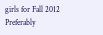girls for Fall 2012
Preferably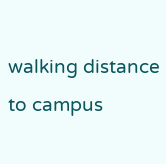walking distance to campus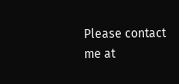Please contact me at